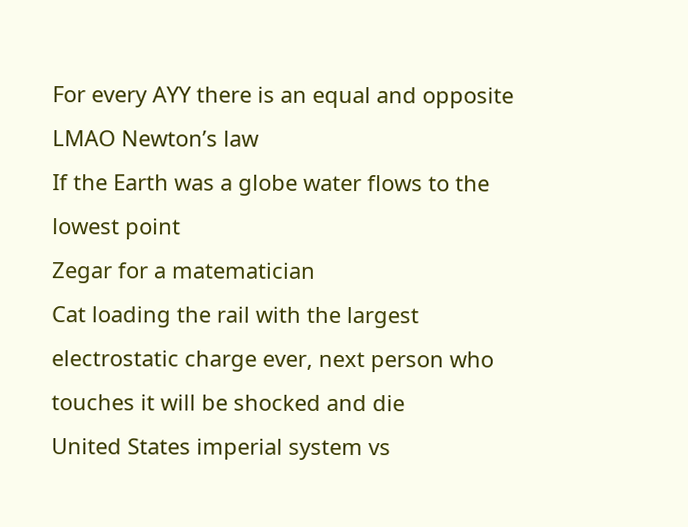For every AYY there is an equal and opposite LMAO Newton’s law
If the Earth was a globe water flows to the lowest point
Zegar for a matematician
Cat loading the rail with the largest electrostatic charge ever, next person who touches it will be shocked and die
United States imperial system vs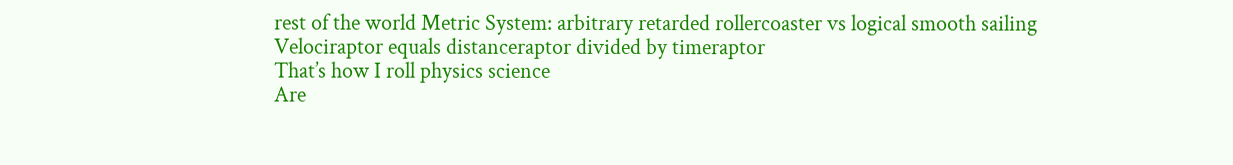rest of the world Metric System: arbitrary retarded rollercoaster vs logical smooth sailing
Velociraptor equals distanceraptor divided by timeraptor
That’s how I roll physics science
Are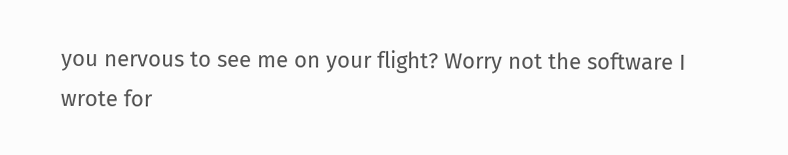you nervous to see me on your flight? Worry not the software I wrote for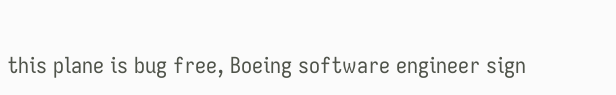this plane is bug free, Boeing software engineer sign